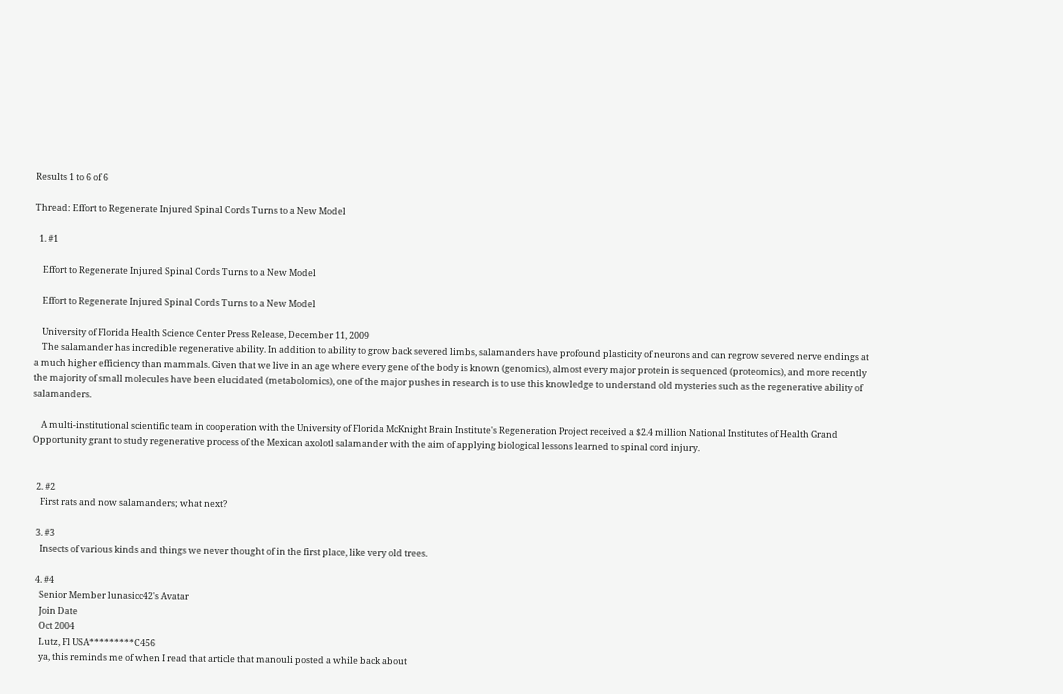Results 1 to 6 of 6

Thread: Effort to Regenerate Injured Spinal Cords Turns to a New Model

  1. #1

    Effort to Regenerate Injured Spinal Cords Turns to a New Model

    Effort to Regenerate Injured Spinal Cords Turns to a New Model

    University of Florida Health Science Center Press Release, December 11, 2009
    The salamander has incredible regenerative ability. In addition to ability to grow back severed limbs, salamanders have profound plasticity of neurons and can regrow severed nerve endings at a much higher efficiency than mammals. Given that we live in an age where every gene of the body is known (genomics), almost every major protein is sequenced (proteomics), and more recently the majority of small molecules have been elucidated (metabolomics), one of the major pushes in research is to use this knowledge to understand old mysteries such as the regenerative ability of salamanders.

    A multi-institutional scientific team in cooperation with the University of Florida McKnight Brain Institute's Regeneration Project received a $2.4 million National Institutes of Health Grand Opportunity grant to study regenerative process of the Mexican axolotl salamander with the aim of applying biological lessons learned to spinal cord injury.


  2. #2
    First rats and now salamanders; what next?

  3. #3
    Insects of various kinds and things we never thought of in the first place, like very old trees.

  4. #4
    Senior Member lunasicc42's Avatar
    Join Date
    Oct 2004
    Lutz, Fl USA*********C456
    ya, this reminds me of when I read that article that manouli posted a while back about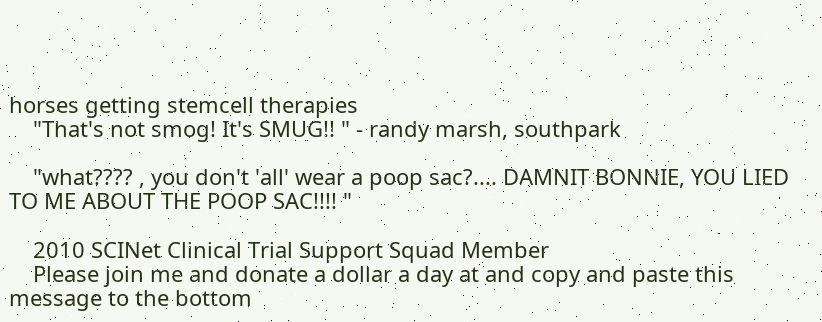horses getting stemcell therapies
    "That's not smog! It's SMUG!! " - randy marsh, southpark

    "what???? , you don't 'all' wear a poop sac?.... DAMNIT BONNIE, YOU LIED TO ME ABOUT THE POOP SAC!!!! "

    2010 SCINet Clinical Trial Support Squad Member
    Please join me and donate a dollar a day at and copy and paste this message to the bottom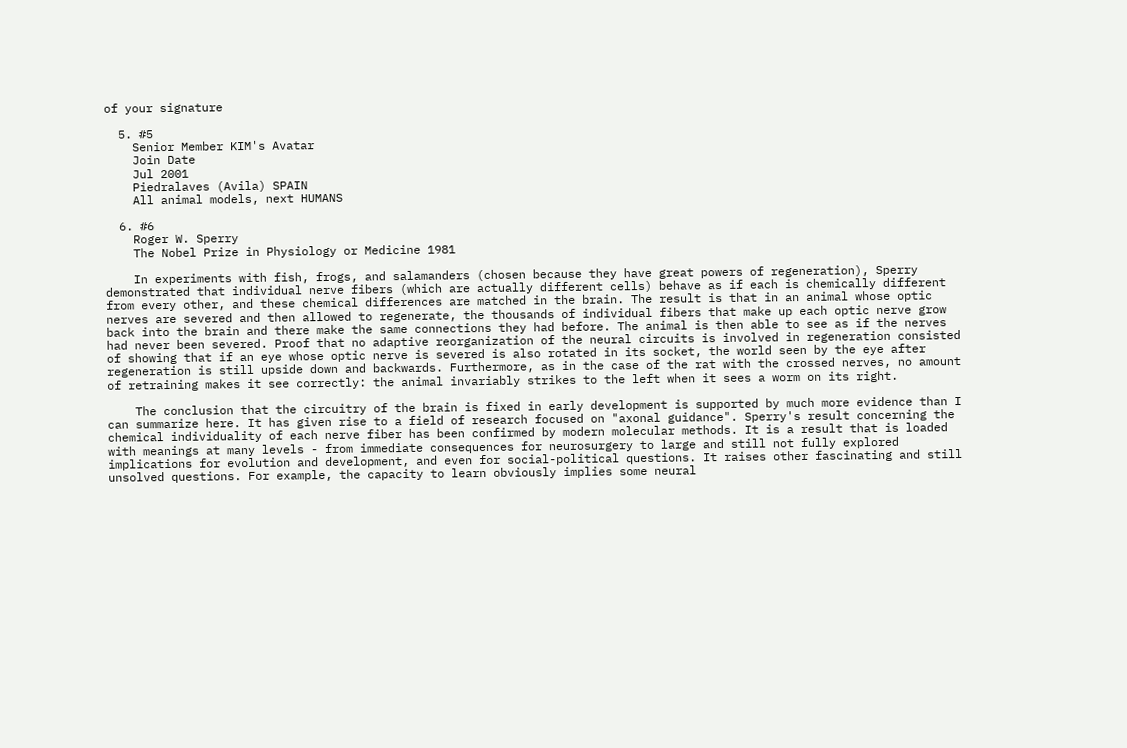of your signature

  5. #5
    Senior Member KIM's Avatar
    Join Date
    Jul 2001
    Piedralaves (Avila) SPAIN
    All animal models, next HUMANS

  6. #6
    Roger W. Sperry
    The Nobel Prize in Physiology or Medicine 1981

    In experiments with fish, frogs, and salamanders (chosen because they have great powers of regeneration), Sperry demonstrated that individual nerve fibers (which are actually different cells) behave as if each is chemically different from every other, and these chemical differences are matched in the brain. The result is that in an animal whose optic nerves are severed and then allowed to regenerate, the thousands of individual fibers that make up each optic nerve grow back into the brain and there make the same connections they had before. The animal is then able to see as if the nerves had never been severed. Proof that no adaptive reorganization of the neural circuits is involved in regeneration consisted of showing that if an eye whose optic nerve is severed is also rotated in its socket, the world seen by the eye after regeneration is still upside down and backwards. Furthermore, as in the case of the rat with the crossed nerves, no amount of retraining makes it see correctly: the animal invariably strikes to the left when it sees a worm on its right.

    The conclusion that the circuitry of the brain is fixed in early development is supported by much more evidence than I can summarize here. It has given rise to a field of research focused on "axonal guidance". Sperry's result concerning the chemical individuality of each nerve fiber has been confirmed by modern molecular methods. It is a result that is loaded with meanings at many levels - from immediate consequences for neurosurgery to large and still not fully explored implications for evolution and development, and even for social-political questions. It raises other fascinating and still unsolved questions. For example, the capacity to learn obviously implies some neural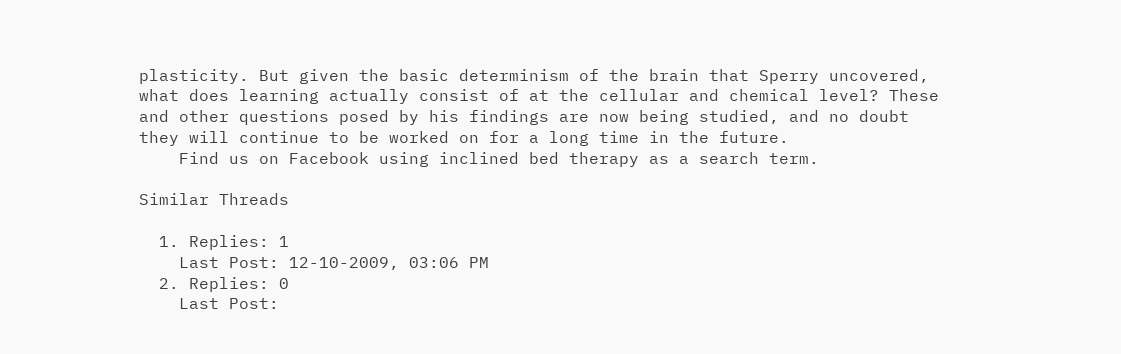plasticity. But given the basic determinism of the brain that Sperry uncovered, what does learning actually consist of at the cellular and chemical level? These and other questions posed by his findings are now being studied, and no doubt they will continue to be worked on for a long time in the future.
    Find us on Facebook using inclined bed therapy as a search term.

Similar Threads

  1. Replies: 1
    Last Post: 12-10-2009, 03:06 PM
  2. Replies: 0
    Last Post: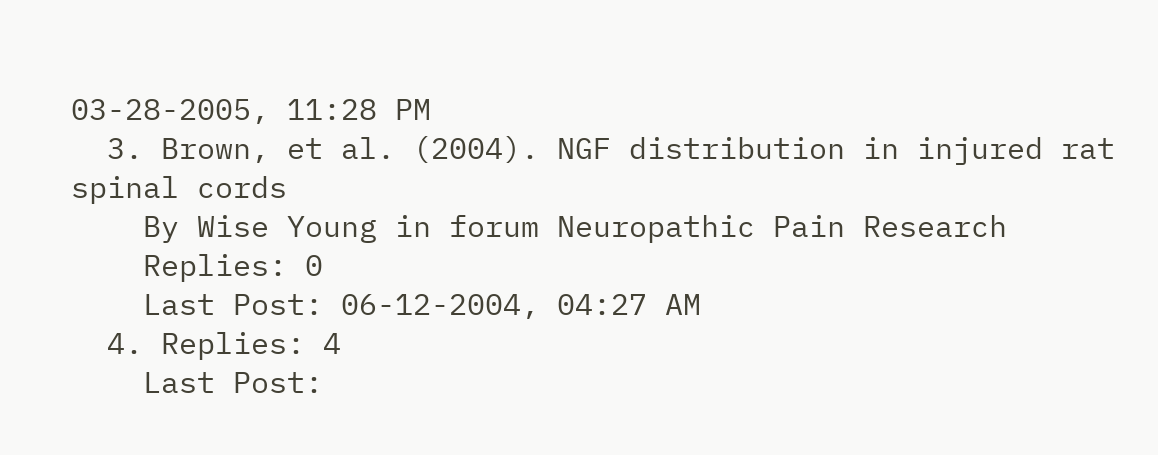03-28-2005, 11:28 PM
  3. Brown, et al. (2004). NGF distribution in injured rat spinal cords
    By Wise Young in forum Neuropathic Pain Research
    Replies: 0
    Last Post: 06-12-2004, 04:27 AM
  4. Replies: 4
    Last Post: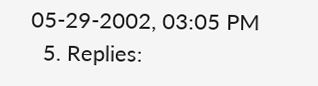05-29-2002, 03:05 PM
  5. Replies: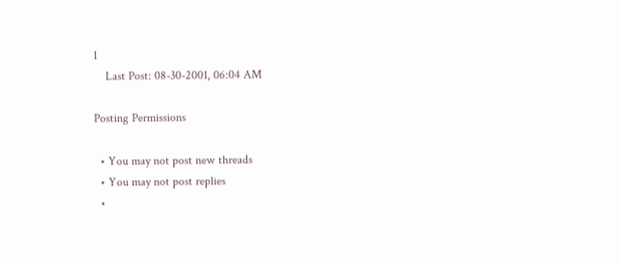1
    Last Post: 08-30-2001, 06:04 AM

Posting Permissions

  • You may not post new threads
  • You may not post replies
  •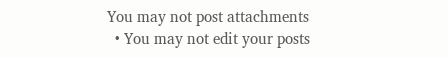You may not post attachments
  • You may not edit your posts